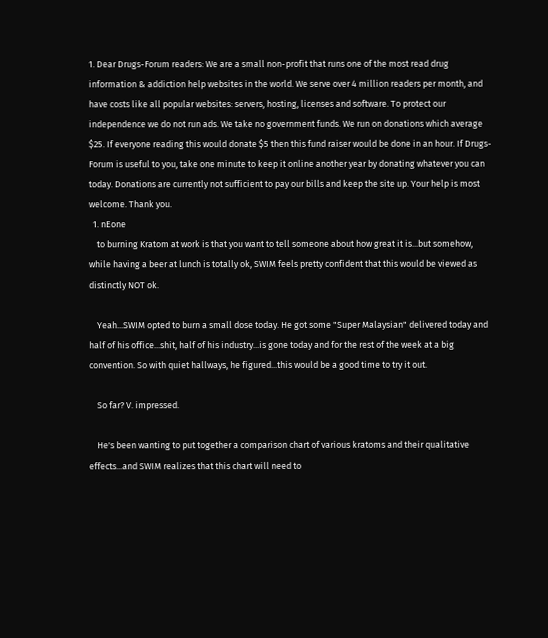1. Dear Drugs-Forum readers: We are a small non-profit that runs one of the most read drug information & addiction help websites in the world. We serve over 4 million readers per month, and have costs like all popular websites: servers, hosting, licenses and software. To protect our independence we do not run ads. We take no government funds. We run on donations which average $25. If everyone reading this would donate $5 then this fund raiser would be done in an hour. If Drugs-Forum is useful to you, take one minute to keep it online another year by donating whatever you can today. Donations are currently not sufficient to pay our bills and keep the site up. Your help is most welcome. Thank you.
  1. nEone
    to burning Kratom at work is that you want to tell someone about how great it is...but somehow, while having a beer at lunch is totally ok, SWIM feels pretty confident that this would be viewed as distinctly NOT ok.

    Yeah...SWIM opted to burn a small dose today. He got some "Super Malaysian" delivered today and half of his office...shit, half of his industry...is gone today and for the rest of the week at a big convention. So with quiet hallways, he figured...this would be a good time to try it out.

    So far? V. impressed.

    He's been wanting to put together a comparison chart of various kratoms and their qualitative effects...and SWIM realizes that this chart will need to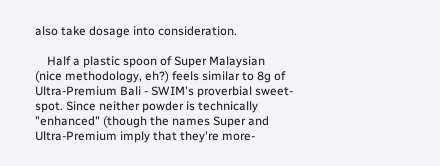also take dosage into consideration.

    Half a plastic spoon of Super Malaysian (nice methodology, eh?) feels similar to 8g of Ultra-Premium Bali - SWIM's proverbial sweet-spot. Since neither powder is technically "enhanced" (though the names Super and Ultra-Premium imply that they're more-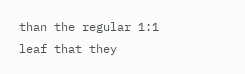than the regular 1:1 leaf that they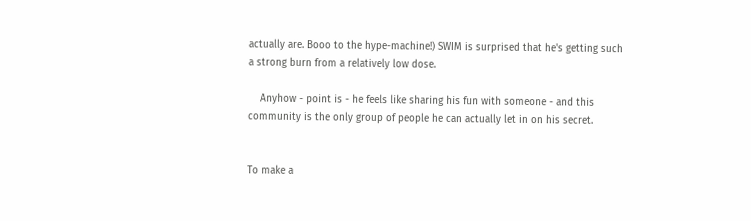actually are. Booo to the hype-machine!) SWIM is surprised that he's getting such a strong burn from a relatively low dose.

    Anyhow - point is - he feels like sharing his fun with someone - and this community is the only group of people he can actually let in on his secret.


To make a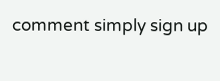comment simply sign up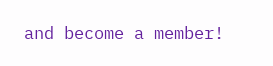and become a member!